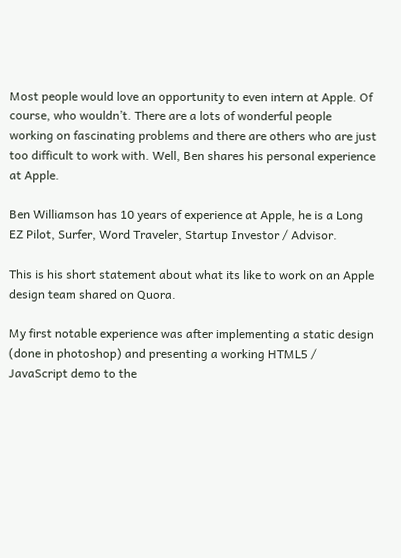Most people would love an opportunity to even intern at Apple. Of course, who wouldn’t. There are a lots of wonderful people working on fascinating problems and there are others who are just too difficult to work with. Well, Ben shares his personal experience at Apple.

Ben Williamson has 10 years of experience at Apple, he is a Long EZ Pilot, Surfer, Word Traveler, Startup Investor / Advisor.

This is his short statement about what its like to work on an Apple design team shared on Quora.

My first notable experience was after implementing a static design (done in photoshop) and presenting a working HTML5 / JavaScript demo to the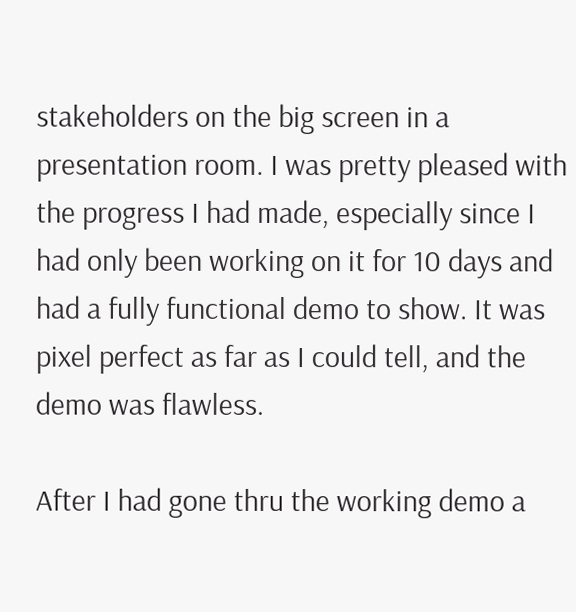stakeholders on the big screen in a presentation room. I was pretty pleased with the progress I had made, especially since I had only been working on it for 10 days and had a fully functional demo to show. It was pixel perfect as far as I could tell, and the demo was flawless.

After I had gone thru the working demo a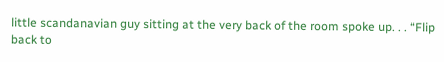little scandanavian guy sitting at the very back of the room spoke up. . . “Flip back to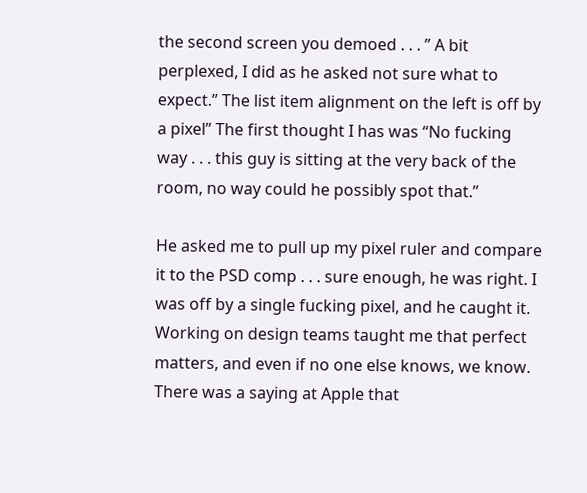the second screen you demoed . . . ” A bit perplexed, I did as he asked not sure what to expect.” The list item alignment on the left is off by a pixel” The first thought I has was “No fucking way . . . this guy is sitting at the very back of the room, no way could he possibly spot that.”

He asked me to pull up my pixel ruler and compare it to the PSD comp . . . sure enough, he was right. I was off by a single fucking pixel, and he caught it. Working on design teams taught me that perfect matters, and even if no one else knows, we know. There was a saying at Apple that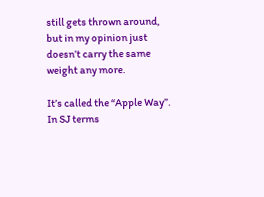still gets thrown around, but in my opinion just doesn’t carry the same weight any more.

It’s called the “Apple Way”. In SJ terms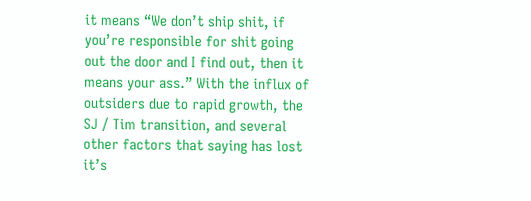it means “We don’t ship shit, if you’re responsible for shit going out the door and I find out, then it means your ass.” With the influx of outsiders due to rapid growth, the SJ / Tim transition, and several other factors that saying has lost it’s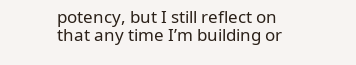potency, but I still reflect on that any time I’m building or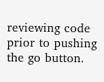reviewing code prior to pushing the go button.